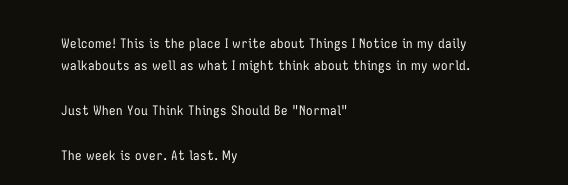Welcome! This is the place I write about Things I Notice in my daily walkabouts as well as what I might think about things in my world.

Just When You Think Things Should Be "Normal"

The week is over. At last. My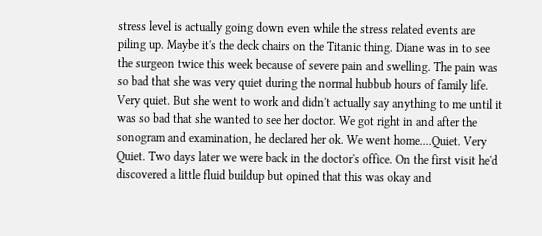stress level is actually going down even while the stress related events are piling up. Maybe it's the deck chairs on the Titanic thing. Diane was in to see the surgeon twice this week because of severe pain and swelling. The pain was so bad that she was very quiet during the normal hubbub hours of family life. Very quiet. But she went to work and didn't actually say anything to me until it was so bad that she wanted to see her doctor. We got right in and after the sonogram and examination, he declared her ok. We went home....Quiet. Very Quiet. Two days later we were back in the doctor's office. On the first visit he'd discovered a little fluid buildup but opined that this was okay and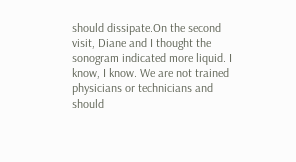should dissipate.On the second visit, Diane and I thought the sonogram indicated more liquid. I know, I know. We are not trained physicians or technicians and should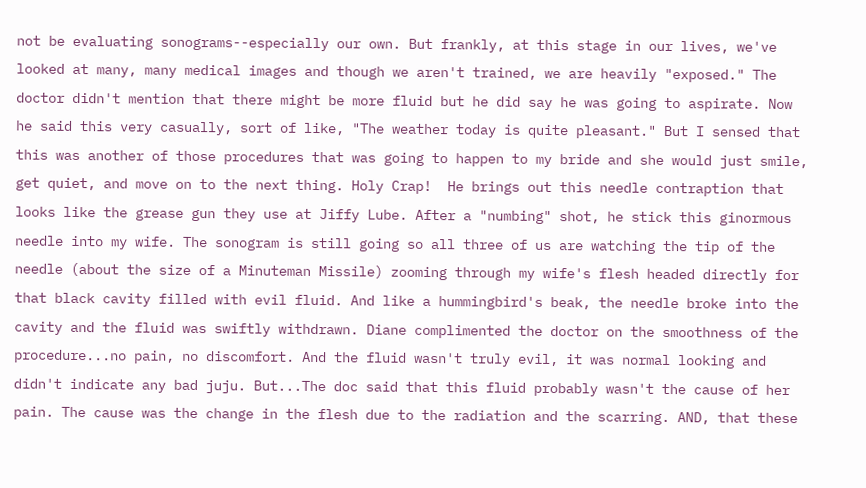not be evaluating sonograms--especially our own. But frankly, at this stage in our lives, we've looked at many, many medical images and though we aren't trained, we are heavily "exposed." The doctor didn't mention that there might be more fluid but he did say he was going to aspirate. Now he said this very casually, sort of like, "The weather today is quite pleasant." But I sensed that this was another of those procedures that was going to happen to my bride and she would just smile, get quiet, and move on to the next thing. Holy Crap!  He brings out this needle contraption that looks like the grease gun they use at Jiffy Lube. After a "numbing" shot, he stick this ginormous needle into my wife. The sonogram is still going so all three of us are watching the tip of the needle (about the size of a Minuteman Missile) zooming through my wife's flesh headed directly for that black cavity filled with evil fluid. And like a hummingbird's beak, the needle broke into the cavity and the fluid was swiftly withdrawn. Diane complimented the doctor on the smoothness of the procedure...no pain, no discomfort. And the fluid wasn't truly evil, it was normal looking and didn't indicate any bad juju. But...The doc said that this fluid probably wasn't the cause of her pain. The cause was the change in the flesh due to the radiation and the scarring. AND, that these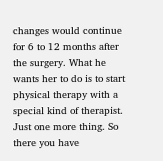changes would continue for 6 to 12 months after the surgery. What he wants her to do is to start physical therapy with a special kind of therapist. Just one more thing. So there you have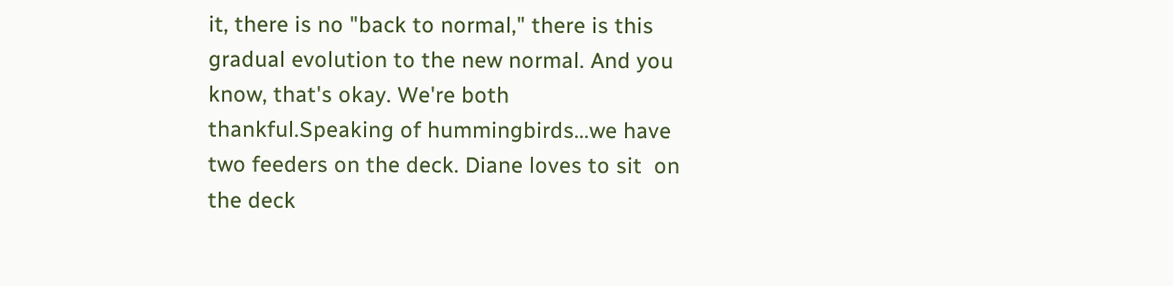it, there is no "back to normal," there is this gradual evolution to the new normal. And you know, that's okay. We're both thankful.Speaking of hummingbirds...we have two feeders on the deck. Diane loves to sit  on the deck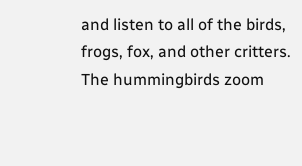and listen to all of the birds, frogs, fox, and other critters.  The hummingbirds zoom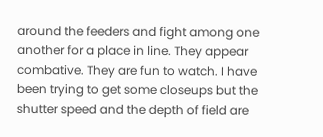around the feeders and fight among one another for a place in line. They appear combative. They are fun to watch. I have been trying to get some closeups but the shutter speed and the depth of field are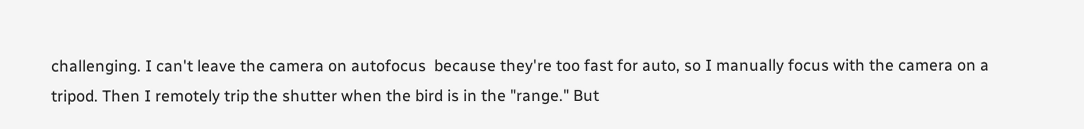challenging. I can't leave the camera on autofocus  because they're too fast for auto, so I manually focus with the camera on a tripod. Then I remotely trip the shutter when the bird is in the "range." But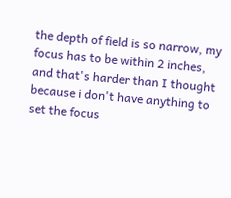the depth of field is so narrow, my focus has to be within 2 inches, and that's harder than I thought because i don't have anything to set the focus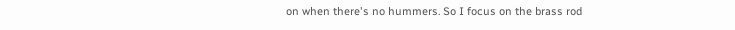on when there's no hummers. So I focus on the brass rod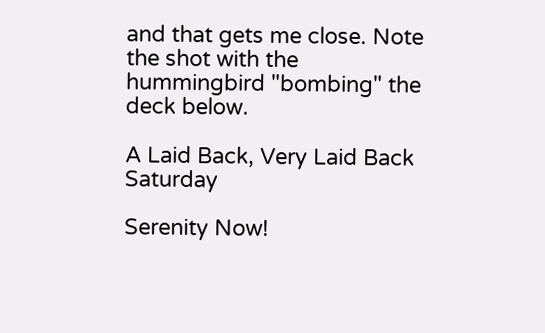and that gets me close. Note the shot with the hummingbird "bombing" the deck below.

A Laid Back, Very Laid Back Saturday

Serenity Now!